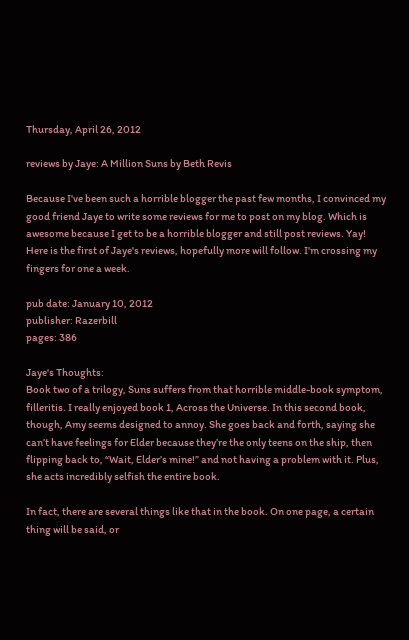Thursday, April 26, 2012

reviews by Jaye: A Million Suns by Beth Revis

Because I've been such a horrible blogger the past few months, I convinced my good friend Jaye to write some reviews for me to post on my blog. Which is awesome because I get to be a horrible blogger and still post reviews. Yay! Here is the first of Jaye's reviews, hopefully more will follow. I'm crossing my fingers for one a week.

pub date: January 10, 2012
publisher: Razerbill
pages: 386

Jaye's Thoughts:
Book two of a trilogy, Suns suffers from that horrible middle-book symptom, filleritis. I really enjoyed book 1, Across the Universe. In this second book, though, Amy seems designed to annoy. She goes back and forth, saying she can’t have feelings for Elder because they’re the only teens on the ship, then flipping back to, “Wait, Elder’s mine!” and not having a problem with it. Plus, she acts incredibly selfish the entire book.

In fact, there are several things like that in the book. On one page, a certain thing will be said, or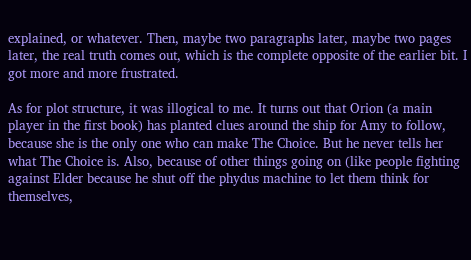explained, or whatever. Then, maybe two paragraphs later, maybe two pages later, the real truth comes out, which is the complete opposite of the earlier bit. I got more and more frustrated.

As for plot structure, it was illogical to me. It turns out that Orion (a main player in the first book) has planted clues around the ship for Amy to follow, because she is the only one who can make The Choice. But he never tells her what The Choice is. Also, because of other things going on (like people fighting against Elder because he shut off the phydus machine to let them think for themselves,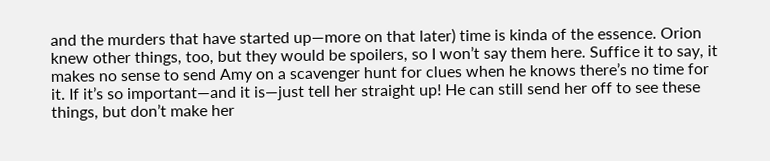and the murders that have started up—more on that later) time is kinda of the essence. Orion knew other things, too, but they would be spoilers, so I won’t say them here. Suffice it to say, it makes no sense to send Amy on a scavenger hunt for clues when he knows there’s no time for it. If it’s so important—and it is—just tell her straight up! He can still send her off to see these things, but don’t make her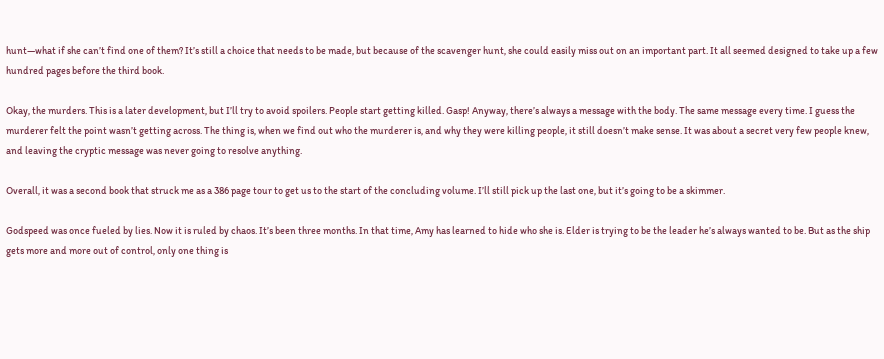hunt—what if she can’t find one of them? It’s still a choice that needs to be made, but because of the scavenger hunt, she could easily miss out on an important part. It all seemed designed to take up a few hundred pages before the third book.

Okay, the murders. This is a later development, but I’ll try to avoid spoilers. People start getting killed. Gasp! Anyway, there’s always a message with the body. The same message every time. I guess the murderer felt the point wasn’t getting across. The thing is, when we find out who the murderer is, and why they were killing people, it still doesn’t make sense. It was about a secret very few people knew, and leaving the cryptic message was never going to resolve anything.

Overall, it was a second book that struck me as a 386 page tour to get us to the start of the concluding volume. I’ll still pick up the last one, but it’s going to be a skimmer.

Godspeed was once fueled by lies. Now it is ruled by chaos. It’s been three months. In that time, Amy has learned to hide who she is. Elder is trying to be the leader he’s always wanted to be. But as the ship gets more and more out of control, only one thing is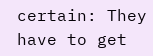certain: They have to get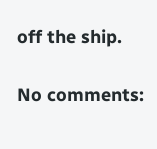off the ship.

No comments: